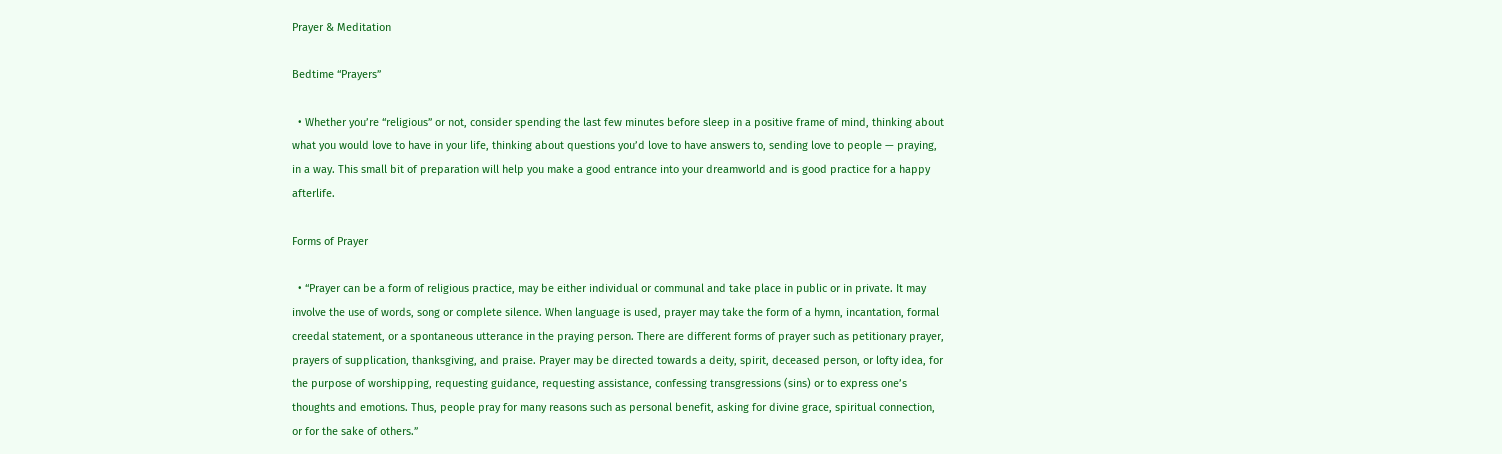Prayer & Meditation

Bedtime “Prayers”

  • Whether you’re “religious” or not, consider spending the last few minutes before sleep in a positive frame of mind, thinking about what you would love to have in your life, thinking about questions you’d love to have answers to, sending love to people — praying, in a way. This small bit of preparation will help you make a good entrance into your dreamworld and is good practice for a happy afterlife.

Forms of Prayer

  • “Prayer can be a form of religious practice, may be either individual or communal and take place in public or in private. It may involve the use of words, song or complete silence. When language is used, prayer may take the form of a hymn, incantation, formal creedal statement, or a spontaneous utterance in the praying person. There are different forms of prayer such as petitionary prayer, prayers of supplication, thanksgiving, and praise. Prayer may be directed towards a deity, spirit, deceased person, or lofty idea, for the purpose of worshipping, requesting guidance, requesting assistance, confessing transgressions (sins) or to express one’s thoughts and emotions. Thus, people pray for many reasons such as personal benefit, asking for divine grace, spiritual connection, or for the sake of others.”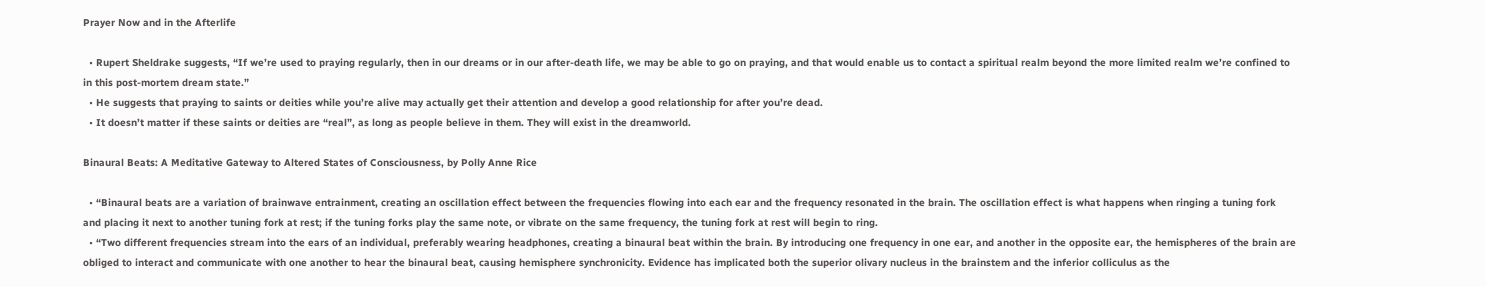Prayer Now and in the Afterlife

  • Rupert Sheldrake suggests, “If we’re used to praying regularly, then in our dreams or in our after-death life, we may be able to go on praying, and that would enable us to contact a spiritual realm beyond the more limited realm we’re confined to in this post-mortem dream state.”
  • He suggests that praying to saints or deities while you’re alive may actually get their attention and develop a good relationship for after you’re dead.
  • It doesn’t matter if these saints or deities are “real”, as long as people believe in them. They will exist in the dreamworld.

Binaural Beats: A Meditative Gateway to Altered States of Consciousness, by Polly Anne Rice

  • “Binaural beats are a variation of brainwave entrainment, creating an oscillation effect between the frequencies flowing into each ear and the frequency resonated in the brain. The oscillation effect is what happens when ringing a tuning fork and placing it next to another tuning fork at rest; if the tuning forks play the same note, or vibrate on the same frequency, the tuning fork at rest will begin to ring.
  • “Two different frequencies stream into the ears of an individual, preferably wearing headphones, creating a binaural beat within the brain. By introducing one frequency in one ear, and another in the opposite ear, the hemispheres of the brain are obliged to interact and communicate with one another to hear the binaural beat, causing hemisphere synchronicity. Evidence has implicated both the superior olivary nucleus in the brainstem and the inferior colliculus as the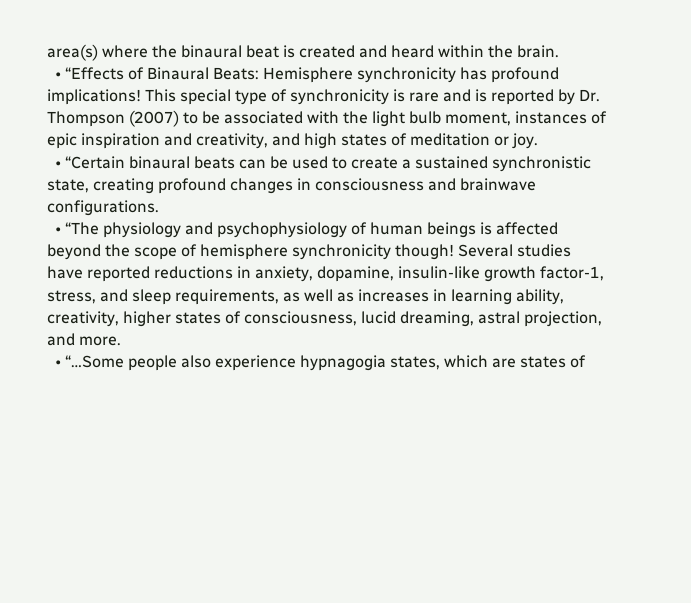area(s) where the binaural beat is created and heard within the brain.
  • “Effects of Binaural Beats: Hemisphere synchronicity has profound implications! This special type of synchronicity is rare and is reported by Dr. Thompson (2007) to be associated with the light bulb moment, instances of epic inspiration and creativity, and high states of meditation or joy.
  • “Certain binaural beats can be used to create a sustained synchronistic state, creating profound changes in consciousness and brainwave configurations.
  • “The physiology and psychophysiology of human beings is affected beyond the scope of hemisphere synchronicity though! Several studies have reported reductions in anxiety, dopamine, insulin-like growth factor-1, stress, and sleep requirements, as well as increases in learning ability, creativity, higher states of consciousness, lucid dreaming, astral projection, and more.
  • “…Some people also experience hypnagogia states, which are states of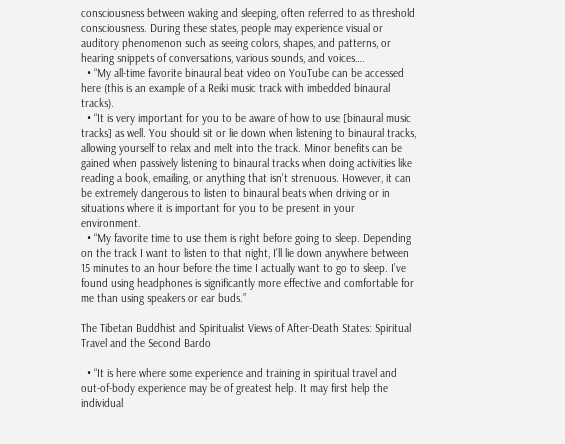consciousness between waking and sleeping, often referred to as threshold consciousness. During these states, people may experience visual or auditory phenomenon such as seeing colors, shapes, and patterns, or hearing snippets of conversations, various sounds, and voices….
  • “My all-time favorite binaural beat video on YouTube can be accessed here (this is an example of a Reiki music track with imbedded binaural tracks).
  • “It is very important for you to be aware of how to use [binaural music tracks] as well. You should sit or lie down when listening to binaural tracks, allowing yourself to relax and melt into the track. Minor benefits can be gained when passively listening to binaural tracks when doing activities like reading a book, emailing, or anything that isn’t strenuous. However, it can be extremely dangerous to listen to binaural beats when driving or in situations where it is important for you to be present in your environment.
  • “My favorite time to use them is right before going to sleep. Depending on the track I want to listen to that night, I’ll lie down anywhere between 15 minutes to an hour before the time I actually want to go to sleep. I’ve found using headphones is significantly more effective and comfortable for me than using speakers or ear buds.”

The Tibetan Buddhist and Spiritualist Views of After-Death States: Spiritual Travel and the Second Bardo

  • “It is here where some experience and training in spiritual travel and out-of-body experience may be of greatest help. It may first help the individual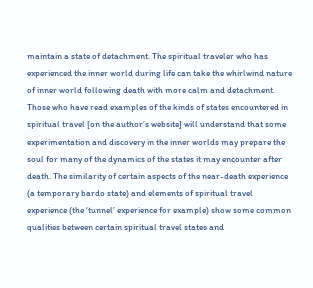maintain a state of detachment. The spiritual traveler who has experienced the inner world during life can take the whirlwind nature of inner world following death with more calm and detachment. Those who have read examples of the kinds of states encountered in spiritual travel [on the author’s website] will understand that some experimentation and discovery in the inner worlds may prepare the soul for many of the dynamics of the states it may encounter after death. The similarity of certain aspects of the near-death experience (a temporary bardo state) and elements of spiritual travel experience (the ‘tunnel’ experience for example) show some common qualities between certain spiritual travel states and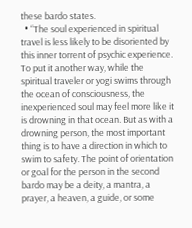these bardo states.
  • “The soul experienced in spiritual travel is less likely to be disoriented by this inner torrent of psychic experience. To put it another way, while the spiritual traveler or yogi swims through the ocean of consciousness, the inexperienced soul may feel more like it is drowning in that ocean. But as with a drowning person, the most important thing is to have a direction in which to swim to safety. The point of orientation or goal for the person in the second bardo may be a deity, a mantra, a prayer, a heaven, a guide, or some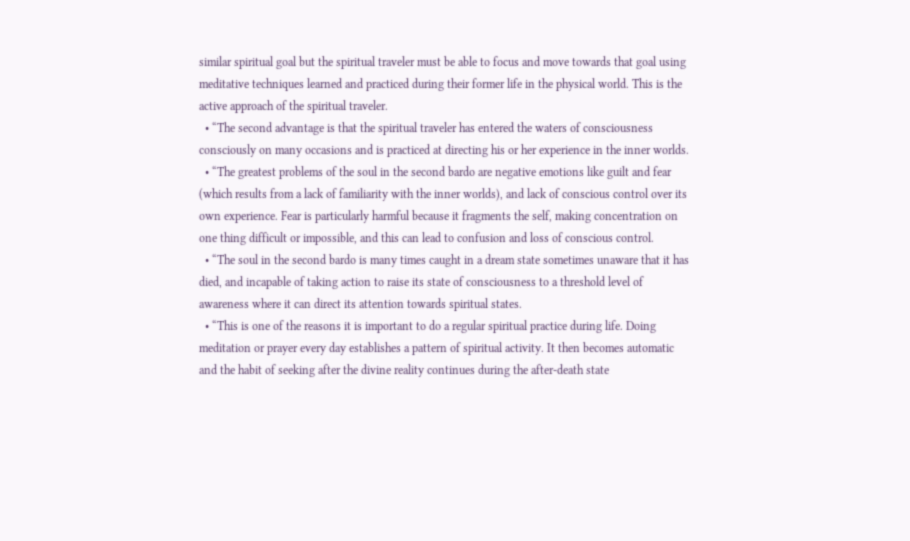similar spiritual goal but the spiritual traveler must be able to focus and move towards that goal using meditative techniques learned and practiced during their former life in the physical world. This is the active approach of the spiritual traveler.
  • “The second advantage is that the spiritual traveler has entered the waters of consciousness consciously on many occasions and is practiced at directing his or her experience in the inner worlds.
  • “The greatest problems of the soul in the second bardo are negative emotions like guilt and fear (which results from a lack of familiarity with the inner worlds), and lack of conscious control over its own experience. Fear is particularly harmful because it fragments the self, making concentration on one thing difficult or impossible, and this can lead to confusion and loss of conscious control.
  • “The soul in the second bardo is many times caught in a dream state sometimes unaware that it has died, and incapable of taking action to raise its state of consciousness to a threshold level of awareness where it can direct its attention towards spiritual states.
  • “This is one of the reasons it is important to do a regular spiritual practice during life. Doing meditation or prayer every day establishes a pattern of spiritual activity. It then becomes automatic and the habit of seeking after the divine reality continues during the after-death state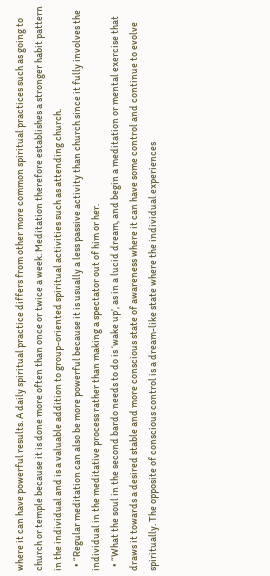where it can have powerful results. A daily spiritual practice differs from other more common spiritual practices such as going to church or temple because it is done more often than once or twice a week. Meditation therefore establishes a stronger habit pattern in the individual and is a valuable addition to group-oriented spiritual activities such as attending church.
  • “Regular meditation can also be more powerful because it is usually a less passive activity than church since it fully involves the individual in the meditative process rather than making a spectator out of him or her.
  • “What the soul in the second bardo needs to do is ‘wake up’, as in a lucid dream, and begin a meditation or mental exercise that draws it towards a desired stable and more conscious state of awareness where it can have some control and continue to evolve spiritually. The opposite of conscious control is a dream-like state where the individual experiences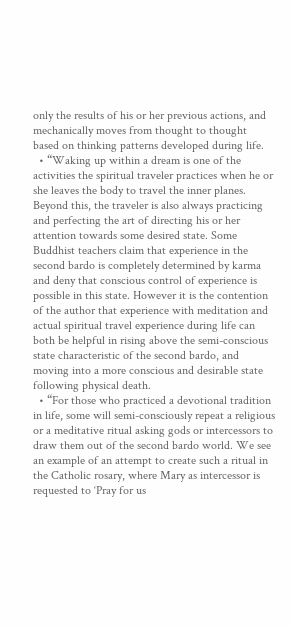only the results of his or her previous actions, and mechanically moves from thought to thought based on thinking patterns developed during life.
  • “Waking up within a dream is one of the activities the spiritual traveler practices when he or she leaves the body to travel the inner planes. Beyond this, the traveler is also always practicing and perfecting the art of directing his or her attention towards some desired state. Some Buddhist teachers claim that experience in the second bardo is completely determined by karma and deny that conscious control of experience is possible in this state. However it is the contention of the author that experience with meditation and actual spiritual travel experience during life can both be helpful in rising above the semi-conscious state characteristic of the second bardo, and moving into a more conscious and desirable state following physical death.
  • “For those who practiced a devotional tradition in life, some will semi-consciously repeat a religious or a meditative ritual asking gods or intercessors to draw them out of the second bardo world. We see an example of an attempt to create such a ritual in the Catholic rosary, where Mary as intercessor is requested to ‘Pray for us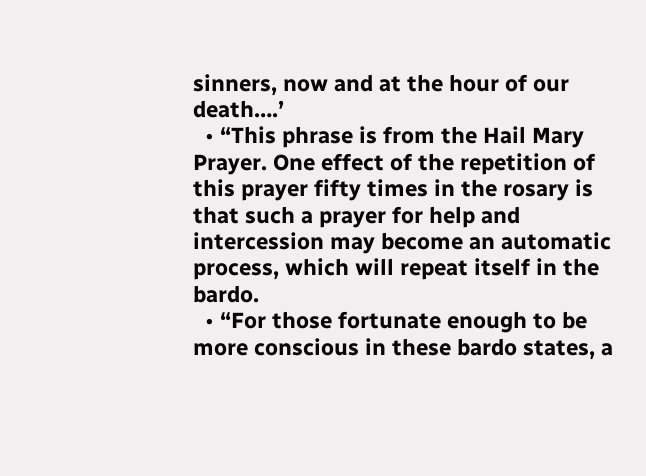sinners, now and at the hour of our death….’
  • “This phrase is from the Hail Mary Prayer. One effect of the repetition of this prayer fifty times in the rosary is that such a prayer for help and intercession may become an automatic process, which will repeat itself in the bardo.
  • “For those fortunate enough to be more conscious in these bardo states, a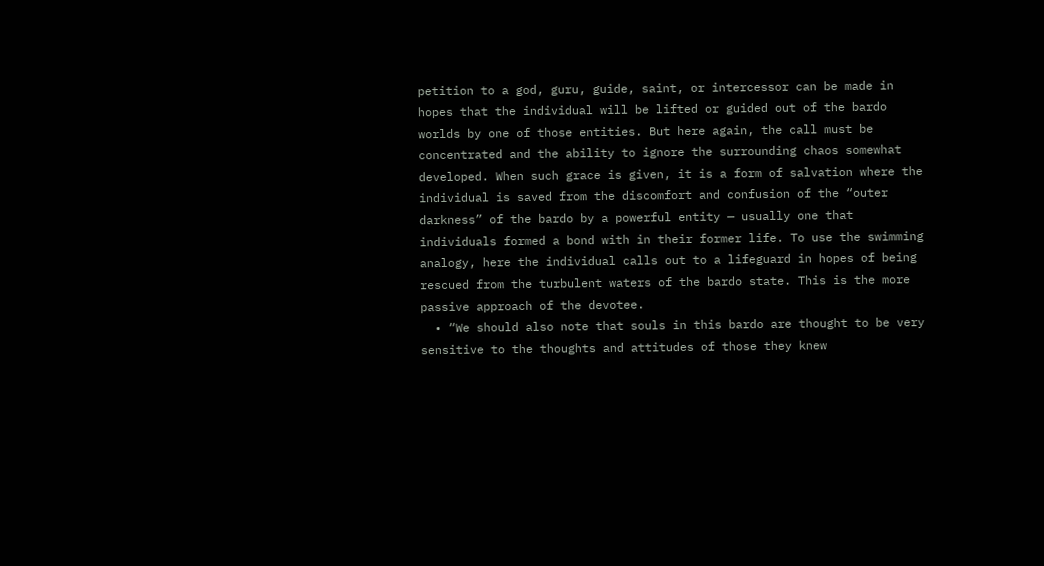petition to a god, guru, guide, saint, or intercessor can be made in hopes that the individual will be lifted or guided out of the bardo worlds by one of those entities. But here again, the call must be concentrated and the ability to ignore the surrounding chaos somewhat developed. When such grace is given, it is a form of salvation where the individual is saved from the discomfort and confusion of the “outer darkness” of the bardo by a powerful entity — usually one that individuals formed a bond with in their former life. To use the swimming analogy, here the individual calls out to a lifeguard in hopes of being rescued from the turbulent waters of the bardo state. This is the more passive approach of the devotee.
  • “We should also note that souls in this bardo are thought to be very sensitive to the thoughts and attitudes of those they knew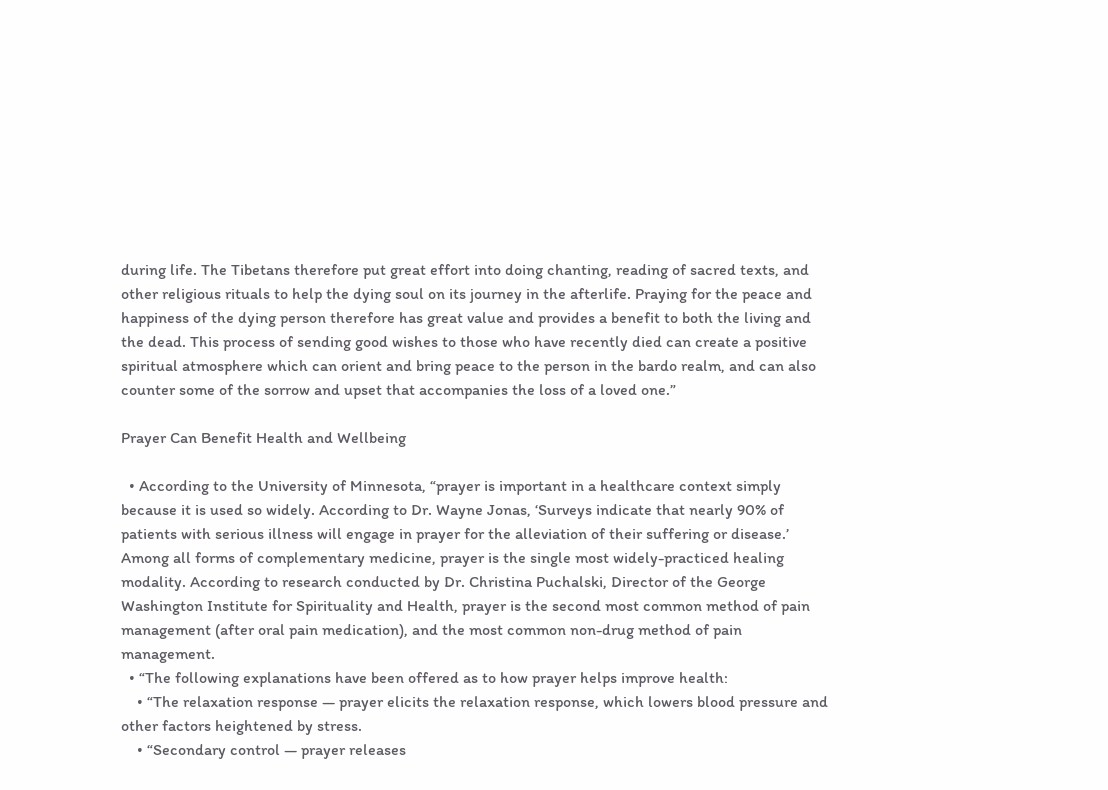during life. The Tibetans therefore put great effort into doing chanting, reading of sacred texts, and other religious rituals to help the dying soul on its journey in the afterlife. Praying for the peace and happiness of the dying person therefore has great value and provides a benefit to both the living and the dead. This process of sending good wishes to those who have recently died can create a positive spiritual atmosphere which can orient and bring peace to the person in the bardo realm, and can also counter some of the sorrow and upset that accompanies the loss of a loved one.”

Prayer Can Benefit Health and Wellbeing

  • According to the University of Minnesota, “prayer is important in a healthcare context simply because it is used so widely. According to Dr. Wayne Jonas, ‘Surveys indicate that nearly 90% of patients with serious illness will engage in prayer for the alleviation of their suffering or disease.’ Among all forms of complementary medicine, prayer is the single most widely-practiced healing modality. According to research conducted by Dr. Christina Puchalski, Director of the George Washington Institute for Spirituality and Health, prayer is the second most common method of pain management (after oral pain medication), and the most common non-drug method of pain management.
  • “The following explanations have been offered as to how prayer helps improve health:
    • “The relaxation response — prayer elicits the relaxation response, which lowers blood pressure and other factors heightened by stress.
    • “Secondary control — prayer releases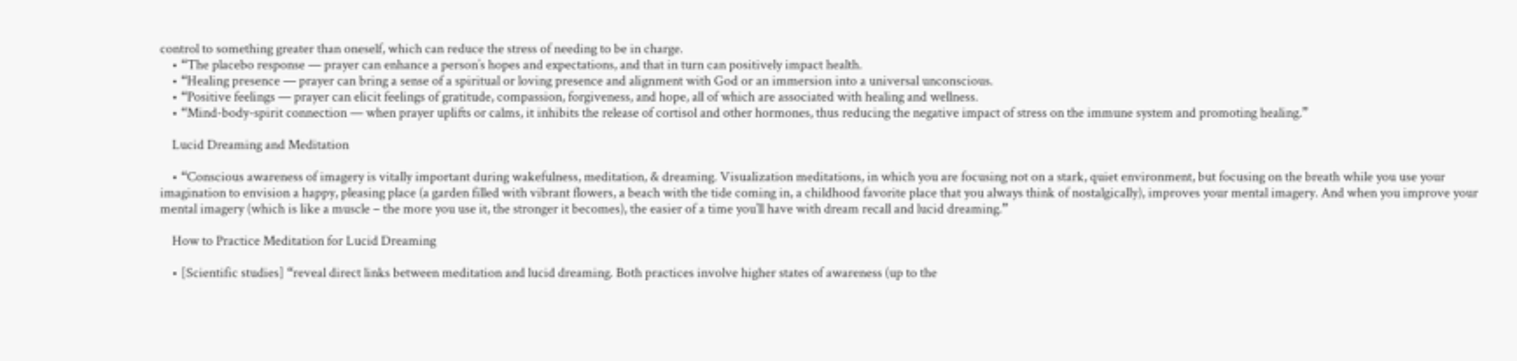control to something greater than oneself, which can reduce the stress of needing to be in charge.
    • “The placebo response — prayer can enhance a person’s hopes and expectations, and that in turn can positively impact health.
    • “Healing presence — prayer can bring a sense of a spiritual or loving presence and alignment with God or an immersion into a universal unconscious.
    • “Positive feelings — prayer can elicit feelings of gratitude, compassion, forgiveness, and hope, all of which are associated with healing and wellness.
    • “Mind-body-spirit connection — when prayer uplifts or calms, it inhibits the release of cortisol and other hormones, thus reducing the negative impact of stress on the immune system and promoting healing.”

    Lucid Dreaming and Meditation

    • “Conscious awareness of imagery is vitally important during wakefulness, meditation, & dreaming. Visualization meditations, in which you are focusing not on a stark, quiet environment, but focusing on the breath while you use your imagination to envision a happy, pleasing place (a garden filled with vibrant flowers, a beach with the tide coming in, a childhood favorite place that you always think of nostalgically), improves your mental imagery. And when you improve your mental imagery (which is like a muscle – the more you use it, the stronger it becomes), the easier of a time you’ll have with dream recall and lucid dreaming.”

    How to Practice Meditation for Lucid Dreaming

    • [Scientific studies] “reveal direct links between meditation and lucid dreaming. Both practices involve higher states of awareness (up to the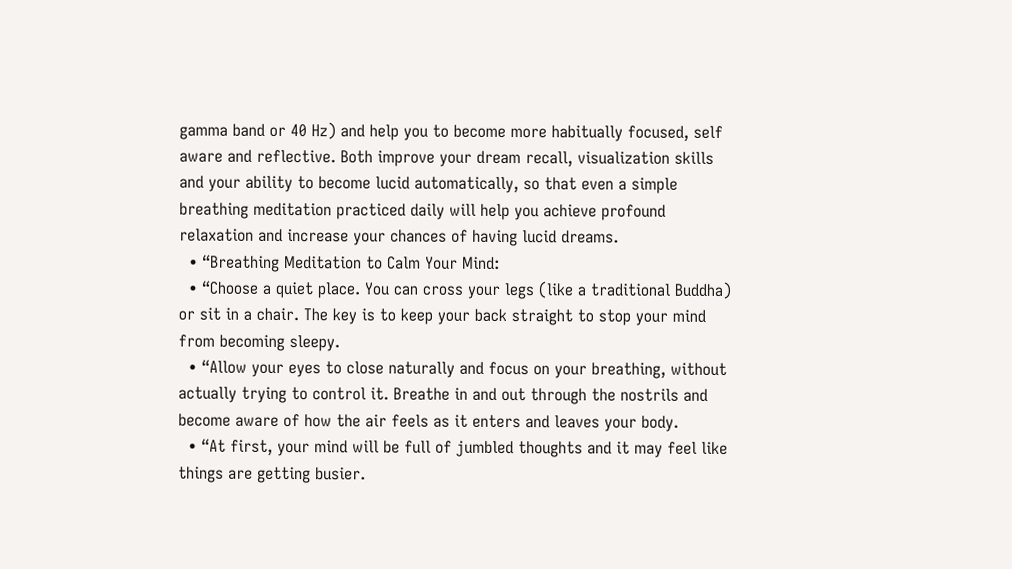gamma band or 40 Hz) and help you to become more habitually focused, self aware and reflective. Both improve your dream recall, visualization skills and your ability to become lucid automatically, so that even a simple breathing meditation practiced daily will help you achieve profound relaxation and increase your chances of having lucid dreams.
  • “Breathing Meditation to Calm Your Mind:
  • “Choose a quiet place. You can cross your legs (like a traditional Buddha) or sit in a chair. The key is to keep your back straight to stop your mind from becoming sleepy.
  • “Allow your eyes to close naturally and focus on your breathing, without actually trying to control it. Breathe in and out through the nostrils and become aware of how the air feels as it enters and leaves your body.
  • “At first, your mind will be full of jumbled thoughts and it may feel like things are getting busier.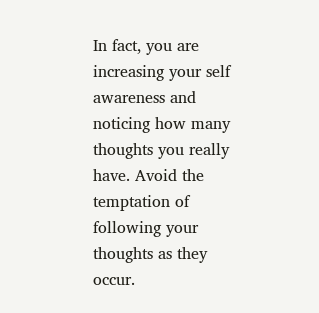In fact, you are increasing your self awareness and noticing how many thoughts you really have. Avoid the temptation of following your thoughts as they occur.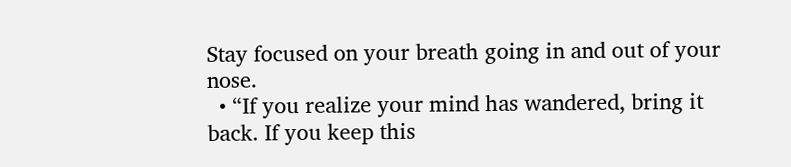Stay focused on your breath going in and out of your nose.
  • “If you realize your mind has wandered, bring it back. If you keep this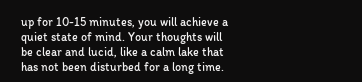up for 10-15 minutes, you will achieve a quiet state of mind. Your thoughts will be clear and lucid, like a calm lake that has not been disturbed for a long time.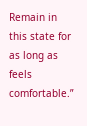Remain in this state for as long as feels comfortable.”